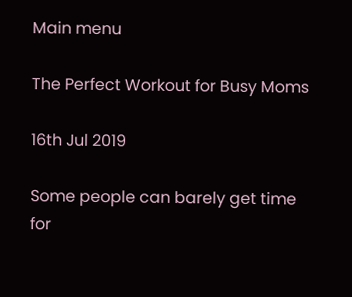Main menu

The Perfect Workout for Busy Moms

16th Jul 2019

Some people can barely get time for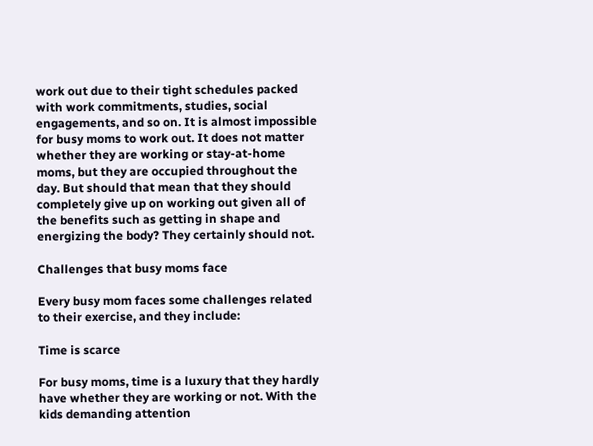work out due to their tight schedules packed with work commitments, studies, social engagements, and so on. It is almost impossible for busy moms to work out. It does not matter whether they are working or stay-at-home moms, but they are occupied throughout the day. But should that mean that they should completely give up on working out given all of the benefits such as getting in shape and energizing the body? They certainly should not.

Challenges that busy moms face

Every busy mom faces some challenges related to their exercise, and they include:

Time is scarce

For busy moms, time is a luxury that they hardly have whether they are working or not. With the kids demanding attention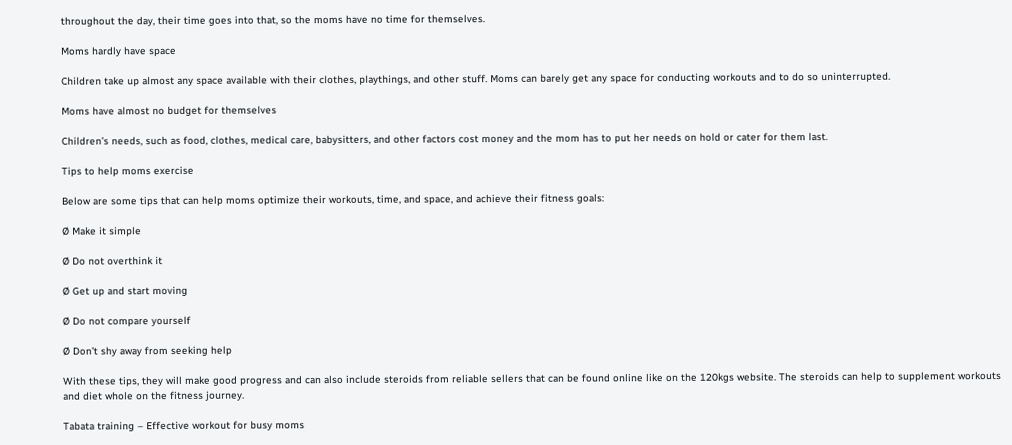throughout the day, their time goes into that, so the moms have no time for themselves.

Moms hardly have space

Children take up almost any space available with their clothes, playthings, and other stuff. Moms can barely get any space for conducting workouts and to do so uninterrupted.

Moms have almost no budget for themselves

Children’s needs, such as food, clothes, medical care, babysitters, and other factors cost money and the mom has to put her needs on hold or cater for them last.

Tips to help moms exercise

Below are some tips that can help moms optimize their workouts, time, and space, and achieve their fitness goals:

Ø Make it simple

Ø Do not overthink it

Ø Get up and start moving

Ø Do not compare yourself

Ø Don’t shy away from seeking help

With these tips, they will make good progress and can also include steroids from reliable sellers that can be found online like on the 120kgs website. The steroids can help to supplement workouts and diet whole on the fitness journey.

Tabata training – Effective workout for busy moms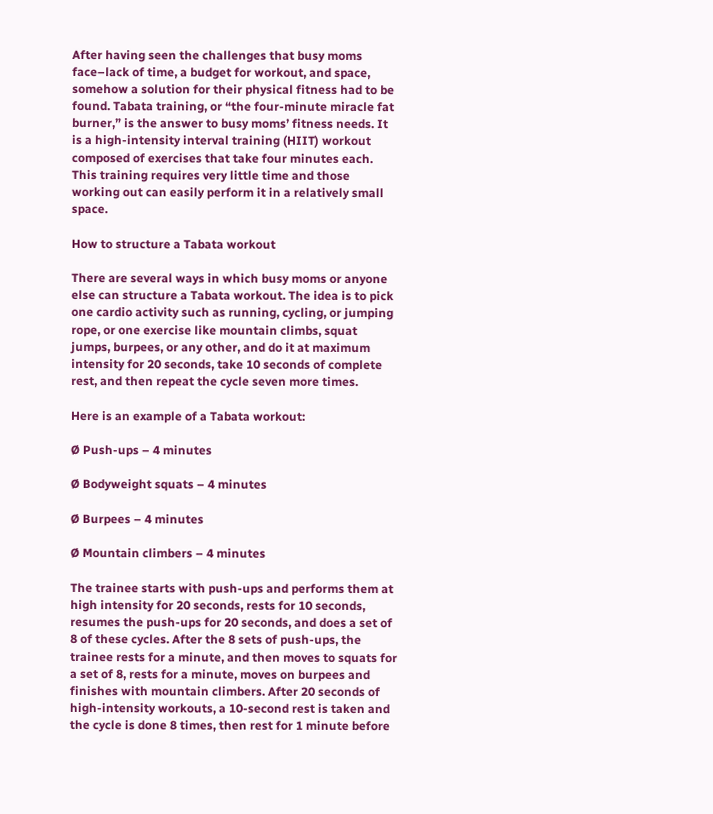After having seen the challenges that busy moms face–lack of time, a budget for workout, and space, somehow a solution for their physical fitness had to be found. Tabata training, or “the four-minute miracle fat burner,” is the answer to busy moms’ fitness needs. It is a high-intensity interval training (HIIT) workout composed of exercises that take four minutes each. This training requires very little time and those working out can easily perform it in a relatively small space.

How to structure a Tabata workout

There are several ways in which busy moms or anyone else can structure a Tabata workout. The idea is to pick one cardio activity such as running, cycling, or jumping rope, or one exercise like mountain climbs, squat jumps, burpees, or any other, and do it at maximum intensity for 20 seconds, take 10 seconds of complete rest, and then repeat the cycle seven more times.

Here is an example of a Tabata workout:

Ø Push-ups – 4 minutes

Ø Bodyweight squats – 4 minutes

Ø Burpees – 4 minutes

Ø Mountain climbers – 4 minutes

The trainee starts with push-ups and performs them at high intensity for 20 seconds, rests for 10 seconds, resumes the push-ups for 20 seconds, and does a set of 8 of these cycles. After the 8 sets of push-ups, the trainee rests for a minute, and then moves to squats for a set of 8, rests for a minute, moves on burpees and finishes with mountain climbers. After 20 seconds of high-intensity workouts, a 10-second rest is taken and the cycle is done 8 times, then rest for 1 minute before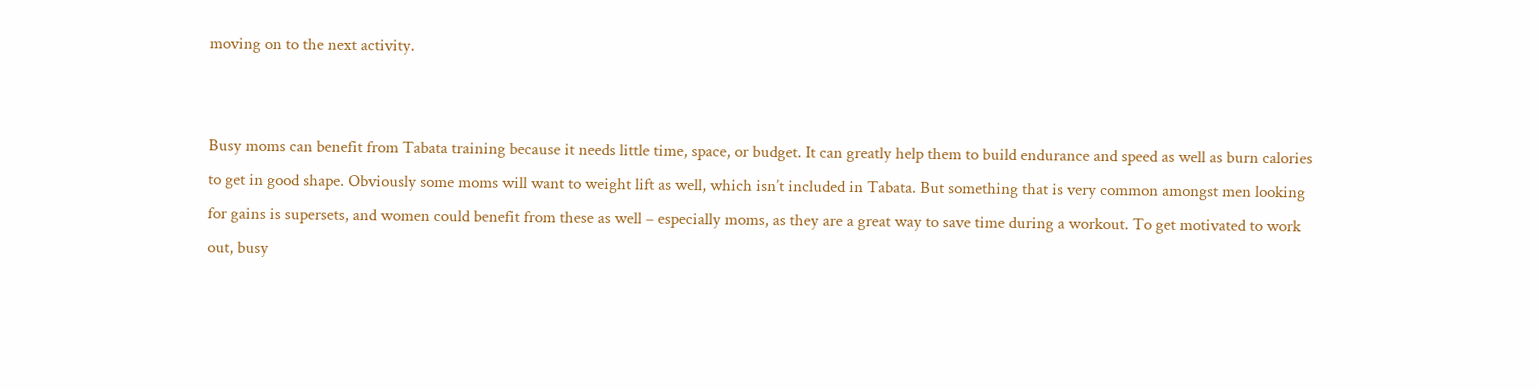moving on to the next activity.


Busy moms can benefit from Tabata training because it needs little time, space, or budget. It can greatly help them to build endurance and speed as well as burn calories to get in good shape. Obviously some moms will want to weight lift as well, which isn’t included in Tabata. But something that is very common amongst men looking for gains is supersets, and women could benefit from these as well – especially moms, as they are a great way to save time during a workout. To get motivated to work out, busy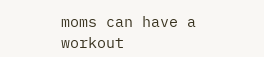moms can have a workout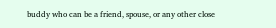buddy who can be a friend, spouse, or any other close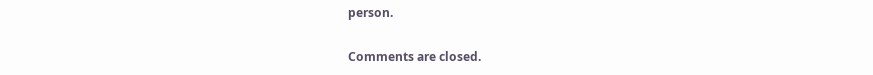person.

Comments are closed.